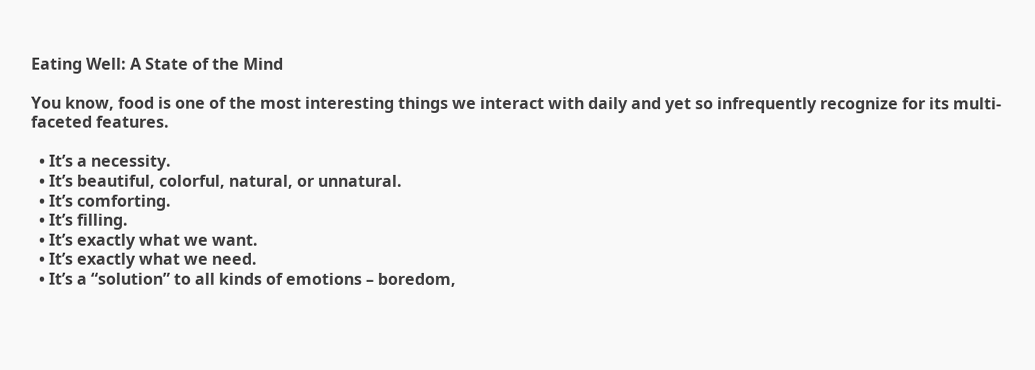Eating Well: A State of the Mind

You know, food is one of the most interesting things we interact with daily and yet so infrequently recognize for its multi-faceted features.

  • It’s a necessity.
  • It’s beautiful, colorful, natural, or unnatural.
  • It’s comforting.
  • It’s filling.
  • It’s exactly what we want.
  • It’s exactly what we need.
  • It’s a “solution” to all kinds of emotions – boredom,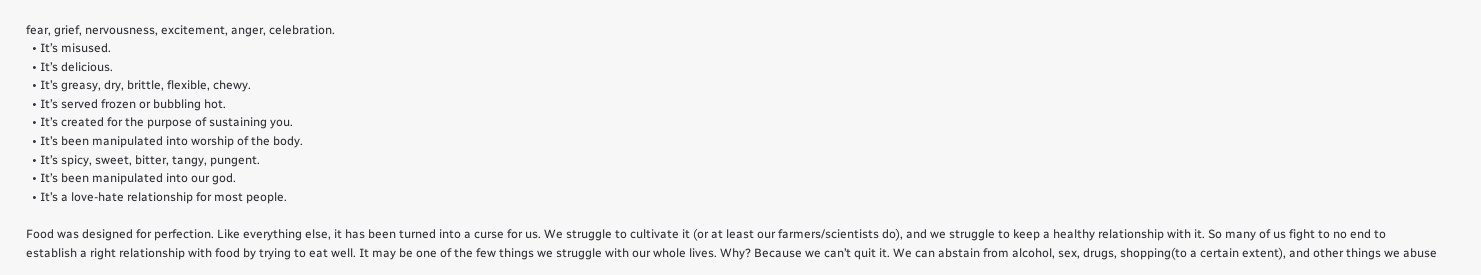fear, grief, nervousness, excitement, anger, celebration.
  • It’s misused.
  • It’s delicious.
  • It’s greasy, dry, brittle, flexible, chewy.
  • It’s served frozen or bubbling hot.
  • It’s created for the purpose of sustaining you.
  • It’s been manipulated into worship of the body.
  • It’s spicy, sweet, bitter, tangy, pungent.
  • It’s been manipulated into our god.
  • It’s a love-hate relationship for most people.

Food was designed for perfection. Like everything else, it has been turned into a curse for us. We struggle to cultivate it (or at least our farmers/scientists do), and we struggle to keep a healthy relationship with it. So many of us fight to no end to establish a right relationship with food by trying to eat well. It may be one of the few things we struggle with our whole lives. Why? Because we can’t quit it. We can abstain from alcohol, sex, drugs, shopping(to a certain extent), and other things we abuse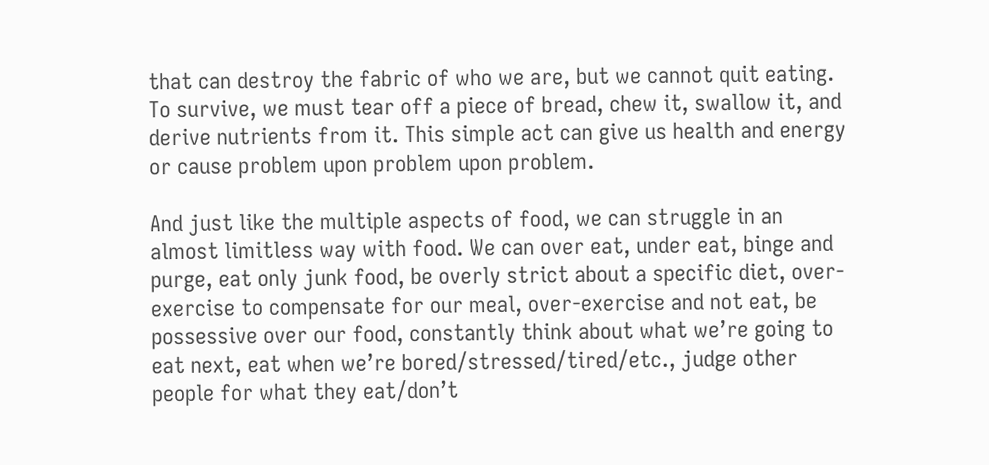that can destroy the fabric of who we are, but we cannot quit eating. To survive, we must tear off a piece of bread, chew it, swallow it, and derive nutrients from it. This simple act can give us health and energy or cause problem upon problem upon problem.

And just like the multiple aspects of food, we can struggle in an almost limitless way with food. We can over eat, under eat, binge and purge, eat only junk food, be overly strict about a specific diet, over-exercise to compensate for our meal, over-exercise and not eat, be possessive over our food, constantly think about what we’re going to eat next, eat when we’re bored/stressed/tired/etc., judge other people for what they eat/don’t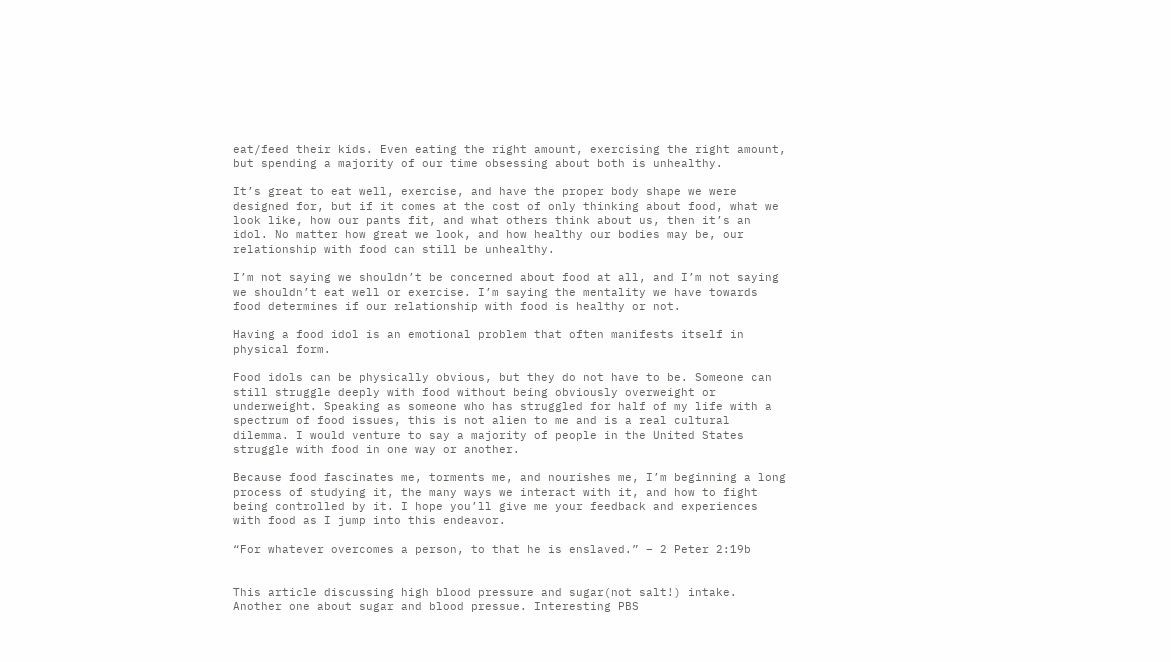eat/feed their kids. Even eating the right amount, exercising the right amount, but spending a majority of our time obsessing about both is unhealthy.

It’s great to eat well, exercise, and have the proper body shape we were designed for, but if it comes at the cost of only thinking about food, what we look like, how our pants fit, and what others think about us, then it’s an idol. No matter how great we look, and how healthy our bodies may be, our relationship with food can still be unhealthy.

I’m not saying we shouldn’t be concerned about food at all, and I’m not saying we shouldn’t eat well or exercise. I’m saying the mentality we have towards food determines if our relationship with food is healthy or not.

Having a food idol is an emotional problem that often manifests itself in physical form.

Food idols can be physically obvious, but they do not have to be. Someone can still struggle deeply with food without being obviously overweight or underweight. Speaking as someone who has struggled for half of my life with a spectrum of food issues, this is not alien to me and is a real cultural dilemma. I would venture to say a majority of people in the United States struggle with food in one way or another.

Because food fascinates me, torments me, and nourishes me, I’m beginning a long process of studying it, the many ways we interact with it, and how to fight being controlled by it. I hope you’ll give me your feedback and experiences with food as I jump into this endeavor.

“For whatever overcomes a person, to that he is enslaved.” – 2 Peter 2:19b


This article discussing high blood pressure and sugar(not salt!) intake. Another one about sugar and blood pressue. Interesting PBS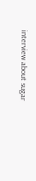interview about sugar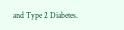and Type 2 Diabetes.